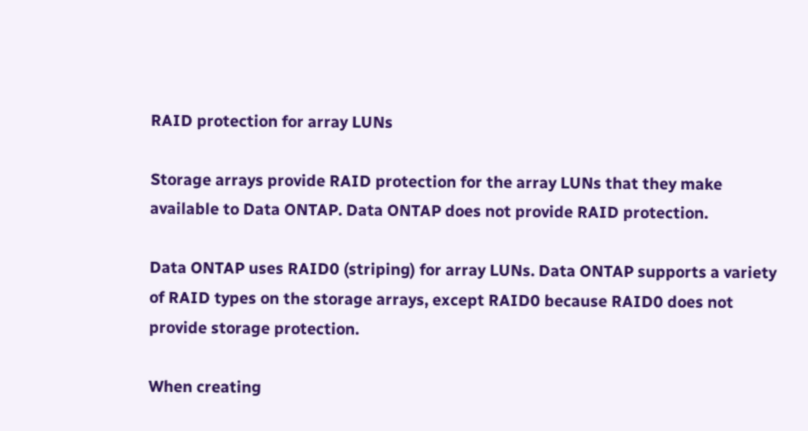RAID protection for array LUNs

Storage arrays provide RAID protection for the array LUNs that they make available to Data ONTAP. Data ONTAP does not provide RAID protection.

Data ONTAP uses RAID0 (striping) for array LUNs. Data ONTAP supports a variety of RAID types on the storage arrays, except RAID0 because RAID0 does not provide storage protection.

When creating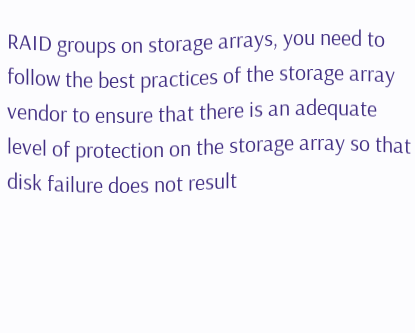RAID groups on storage arrays, you need to follow the best practices of the storage array vendor to ensure that there is an adequate level of protection on the storage array so that disk failure does not result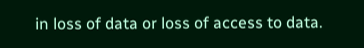in loss of data or loss of access to data.